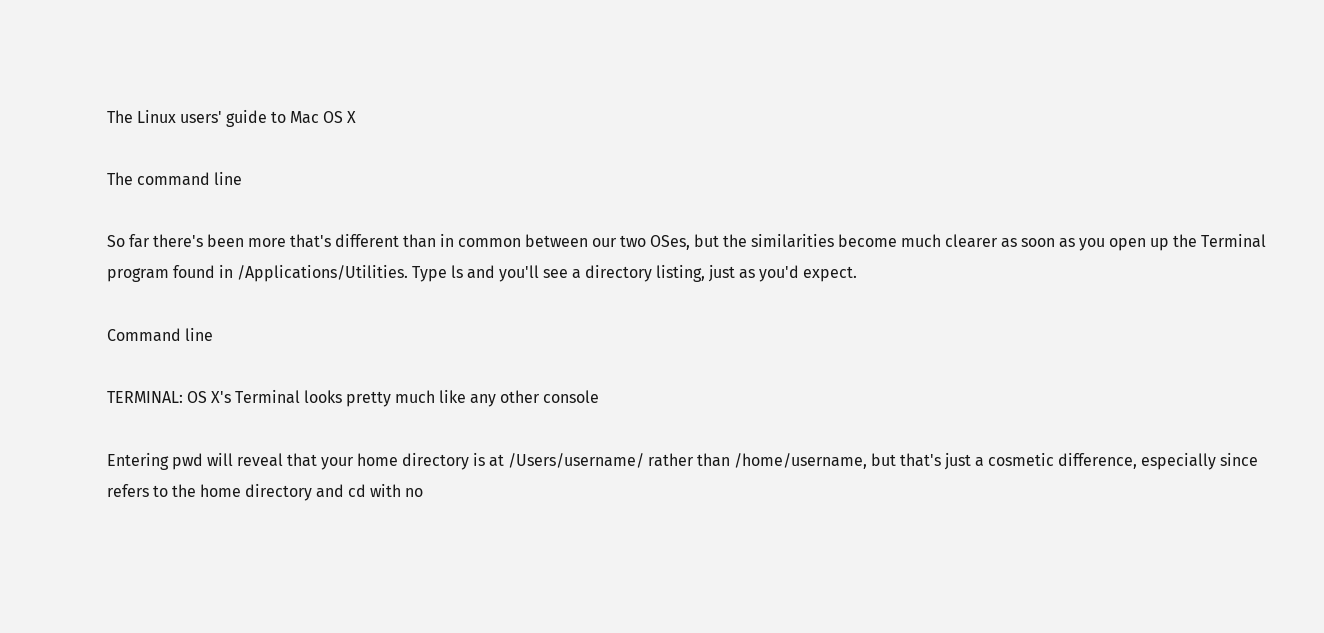The Linux users' guide to Mac OS X

The command line

So far there's been more that's different than in common between our two OSes, but the similarities become much clearer as soon as you open up the Terminal program found in /Applications/Utilities. Type ls and you'll see a directory listing, just as you'd expect.

Command line

TERMINAL: OS X's Terminal looks pretty much like any other console

Entering pwd will reveal that your home directory is at /Users/username/ rather than /home/username, but that's just a cosmetic difference, especially since refers to the home directory and cd with no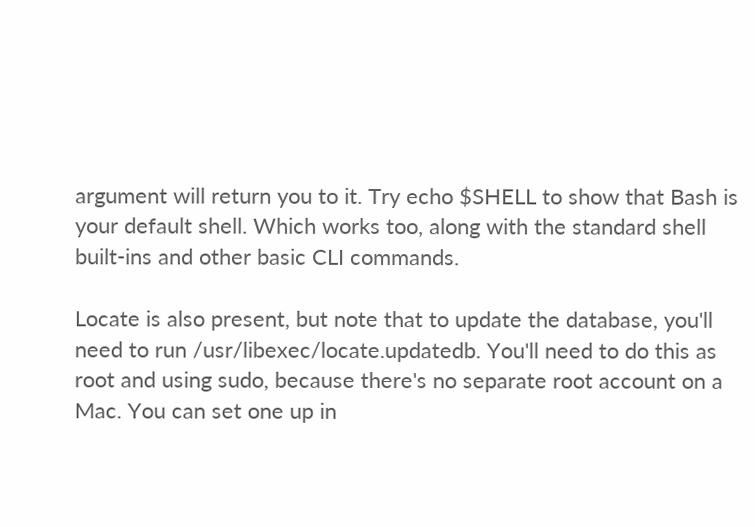argument will return you to it. Try echo $SHELL to show that Bash is your default shell. Which works too, along with the standard shell built-ins and other basic CLI commands.

Locate is also present, but note that to update the database, you'll need to run /usr/libexec/locate.updatedb. You'll need to do this as root and using sudo, because there's no separate root account on a Mac. You can set one up in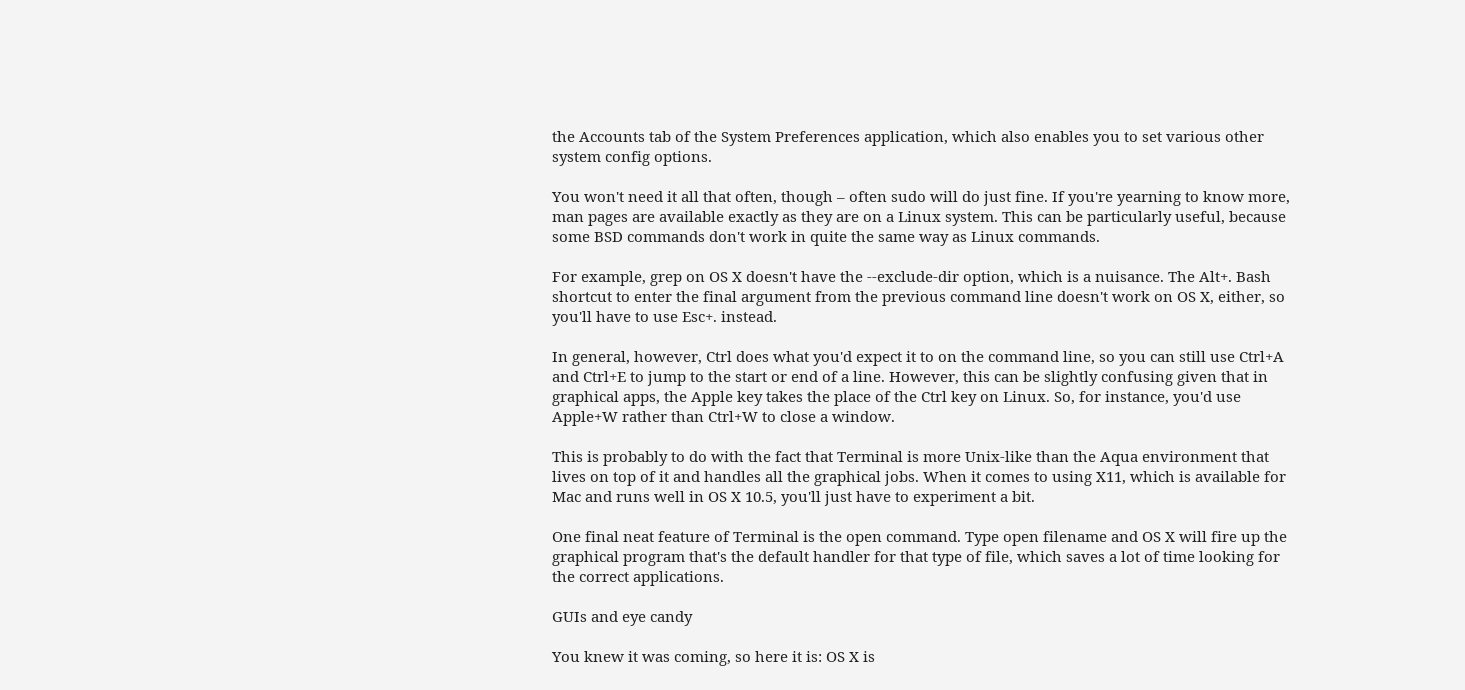the Accounts tab of the System Preferences application, which also enables you to set various other system config options.

You won't need it all that often, though – often sudo will do just fine. If you're yearning to know more, man pages are available exactly as they are on a Linux system. This can be particularly useful, because some BSD commands don't work in quite the same way as Linux commands.

For example, grep on OS X doesn't have the --exclude-dir option, which is a nuisance. The Alt+. Bash shortcut to enter the final argument from the previous command line doesn't work on OS X, either, so you'll have to use Esc+. instead.

In general, however, Ctrl does what you'd expect it to on the command line, so you can still use Ctrl+A and Ctrl+E to jump to the start or end of a line. However, this can be slightly confusing given that in graphical apps, the Apple key takes the place of the Ctrl key on Linux. So, for instance, you'd use Apple+W rather than Ctrl+W to close a window.

This is probably to do with the fact that Terminal is more Unix-like than the Aqua environment that lives on top of it and handles all the graphical jobs. When it comes to using X11, which is available for Mac and runs well in OS X 10.5, you'll just have to experiment a bit.

One final neat feature of Terminal is the open command. Type open filename and OS X will fire up the graphical program that's the default handler for that type of file, which saves a lot of time looking for the correct applications.

GUIs and eye candy

You knew it was coming, so here it is: OS X is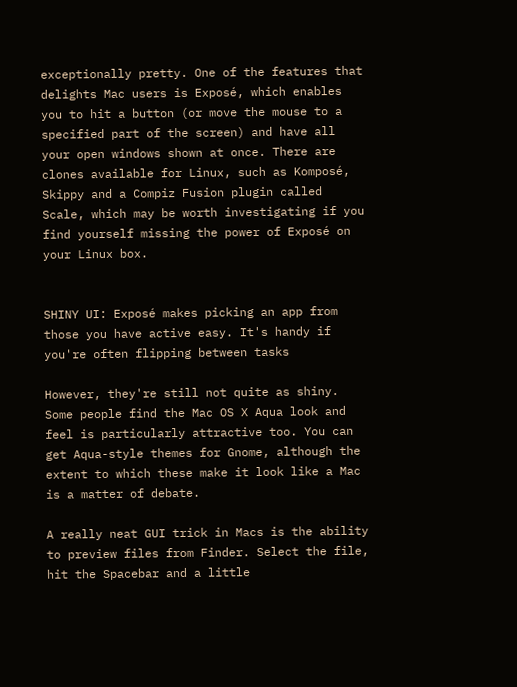exceptionally pretty. One of the features that delights Mac users is Exposé, which enables you to hit a button (or move the mouse to a specified part of the screen) and have all your open windows shown at once. There are clones available for Linux, such as Komposé, Skippy and a Compiz Fusion plugin called Scale, which may be worth investigating if you find yourself missing the power of Exposé on your Linux box.


SHINY UI: Exposé makes picking an app from those you have active easy. It's handy if you're often flipping between tasks

However, they're still not quite as shiny. Some people find the Mac OS X Aqua look and feel is particularly attractive too. You can get Aqua-style themes for Gnome, although the extent to which these make it look like a Mac is a matter of debate.

A really neat GUI trick in Macs is the ability to preview files from Finder. Select the file, hit the Spacebar and a little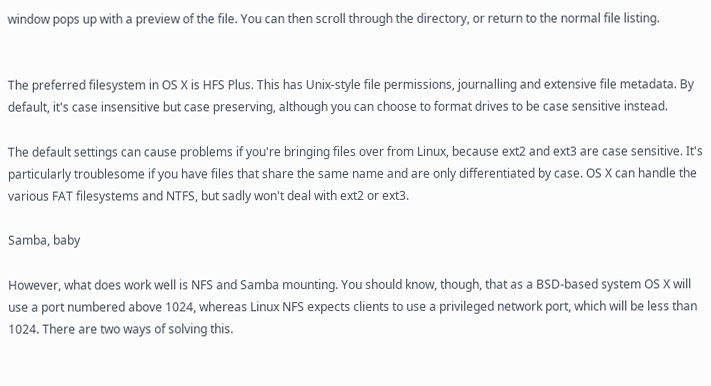window pops up with a preview of the file. You can then scroll through the directory, or return to the normal file listing.


The preferred filesystem in OS X is HFS Plus. This has Unix-style file permissions, journalling and extensive file metadata. By default, it's case insensitive but case preserving, although you can choose to format drives to be case sensitive instead.

The default settings can cause problems if you're bringing files over from Linux, because ext2 and ext3 are case sensitive. It's particularly troublesome if you have files that share the same name and are only differentiated by case. OS X can handle the various FAT filesystems and NTFS, but sadly won't deal with ext2 or ext3.

Samba, baby

However, what does work well is NFS and Samba mounting. You should know, though, that as a BSD-based system OS X will use a port numbered above 1024, whereas Linux NFS expects clients to use a privileged network port, which will be less than 1024. There are two ways of solving this.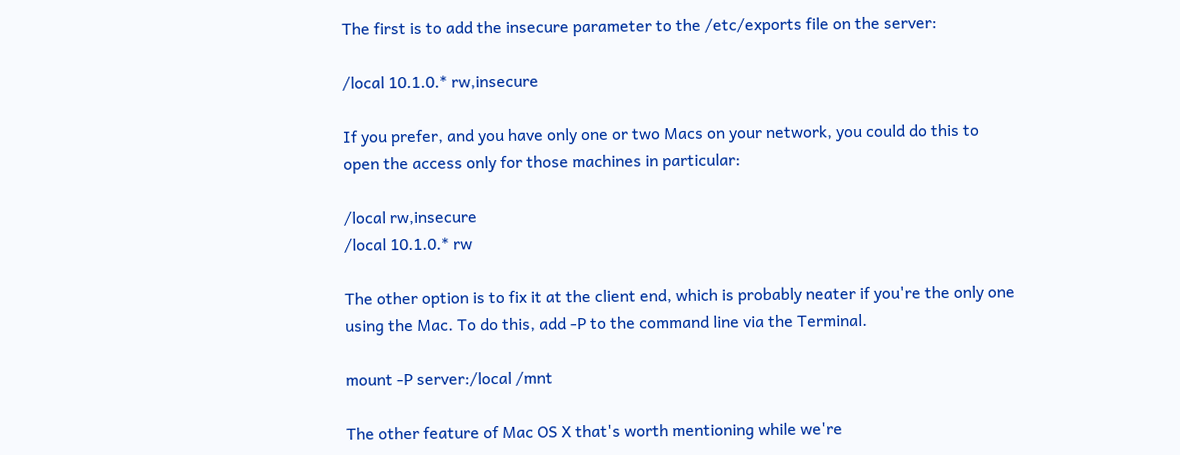The first is to add the insecure parameter to the /etc/exports file on the server:

/local 10.1.0.* rw,insecure

If you prefer, and you have only one or two Macs on your network, you could do this to open the access only for those machines in particular:

/local rw,insecure
/local 10.1.0.* rw

The other option is to fix it at the client end, which is probably neater if you're the only one using the Mac. To do this, add -P to the command line via the Terminal.

mount -P server:/local /mnt

The other feature of Mac OS X that's worth mentioning while we're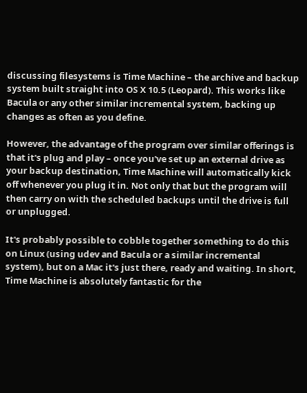discussing filesystems is Time Machine – the archive and backup system built straight into OS X 10.5 (Leopard). This works like Bacula or any other similar incremental system, backing up changes as often as you define.

However, the advantage of the program over similar offerings is that it's plug and play – once you've set up an external drive as your backup destination, Time Machine will automatically kick off whenever you plug it in. Not only that but the program will then carry on with the scheduled backups until the drive is full or unplugged.

It's probably possible to cobble together something to do this on Linux (using udev and Bacula or a similar incremental system), but on a Mac it's just there, ready and waiting. In short, Time Machine is absolutely fantastic for the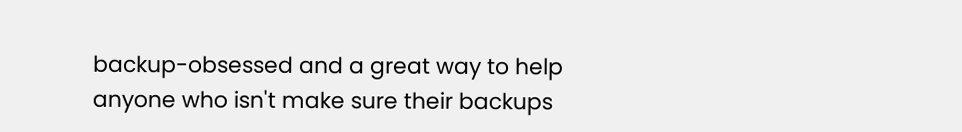backup-obsessed and a great way to help anyone who isn't make sure their backups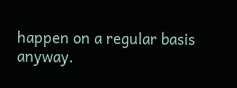happen on a regular basis anyway.